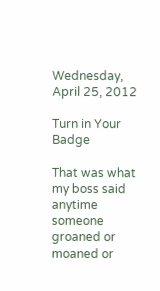Wednesday, April 25, 2012

Turn in Your Badge

That was what my boss said anytime someone groaned or moaned or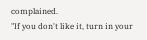complained.
"If you don't like it, turn in your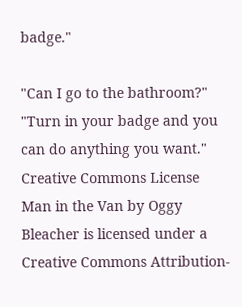badge."

"Can I go to the bathroom?"
"Turn in your badge and you can do anything you want."
Creative Commons License
Man in the Van by Oggy Bleacher is licensed under a Creative Commons Attribution-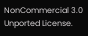NonCommercial 3.0 Unported License.